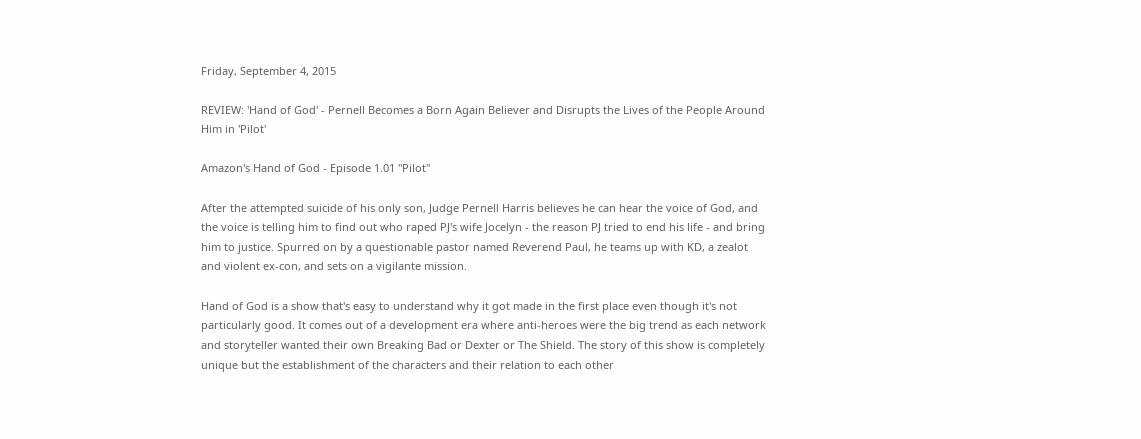Friday, September 4, 2015

REVIEW: 'Hand of God' - Pernell Becomes a Born Again Believer and Disrupts the Lives of the People Around Him in 'Pilot'

Amazon's Hand of God - Episode 1.01 "Pilot"

After the attempted suicide of his only son, Judge Pernell Harris believes he can hear the voice of God, and the voice is telling him to find out who raped PJ's wife Jocelyn - the reason PJ tried to end his life - and bring him to justice. Spurred on by a questionable pastor named Reverend Paul, he teams up with KD, a zealot and violent ex-con, and sets on a vigilante mission.

Hand of God is a show that's easy to understand why it got made in the first place even though it's not particularly good. It comes out of a development era where anti-heroes were the big trend as each network and storyteller wanted their own Breaking Bad or Dexter or The Shield. The story of this show is completely unique but the establishment of the characters and their relation to each other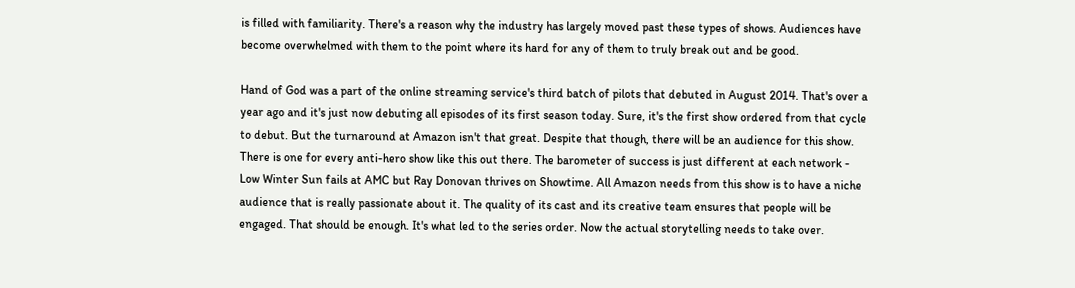is filled with familiarity. There's a reason why the industry has largely moved past these types of shows. Audiences have become overwhelmed with them to the point where its hard for any of them to truly break out and be good.

Hand of God was a part of the online streaming service's third batch of pilots that debuted in August 2014. That's over a year ago and it's just now debuting all episodes of its first season today. Sure, it's the first show ordered from that cycle to debut. But the turnaround at Amazon isn't that great. Despite that though, there will be an audience for this show. There is one for every anti-hero show like this out there. The barometer of success is just different at each network - Low Winter Sun fails at AMC but Ray Donovan thrives on Showtime. All Amazon needs from this show is to have a niche audience that is really passionate about it. The quality of its cast and its creative team ensures that people will be engaged. That should be enough. It's what led to the series order. Now the actual storytelling needs to take over.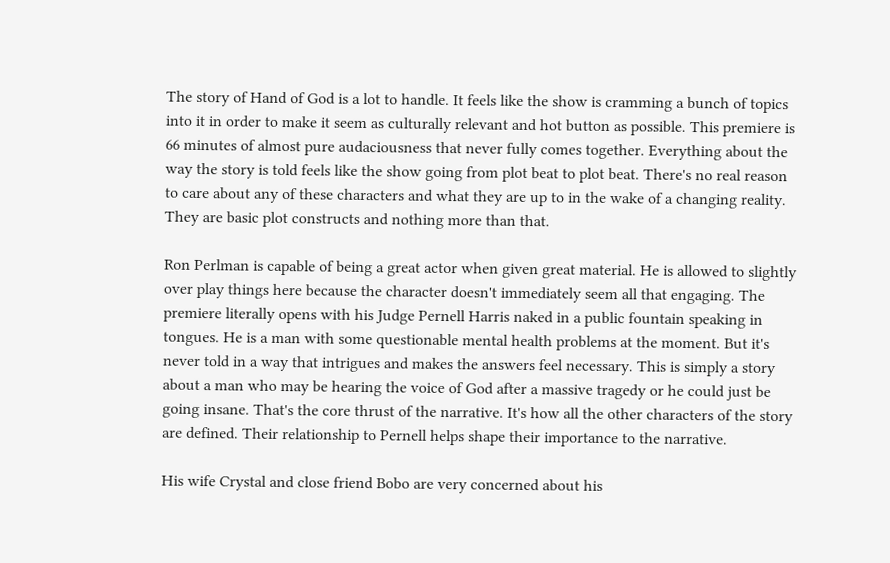The story of Hand of God is a lot to handle. It feels like the show is cramming a bunch of topics into it in order to make it seem as culturally relevant and hot button as possible. This premiere is 66 minutes of almost pure audaciousness that never fully comes together. Everything about the way the story is told feels like the show going from plot beat to plot beat. There's no real reason to care about any of these characters and what they are up to in the wake of a changing reality. They are basic plot constructs and nothing more than that.

Ron Perlman is capable of being a great actor when given great material. He is allowed to slightly over play things here because the character doesn't immediately seem all that engaging. The premiere literally opens with his Judge Pernell Harris naked in a public fountain speaking in tongues. He is a man with some questionable mental health problems at the moment. But it's never told in a way that intrigues and makes the answers feel necessary. This is simply a story about a man who may be hearing the voice of God after a massive tragedy or he could just be going insane. That's the core thrust of the narrative. It's how all the other characters of the story are defined. Their relationship to Pernell helps shape their importance to the narrative.

His wife Crystal and close friend Bobo are very concerned about his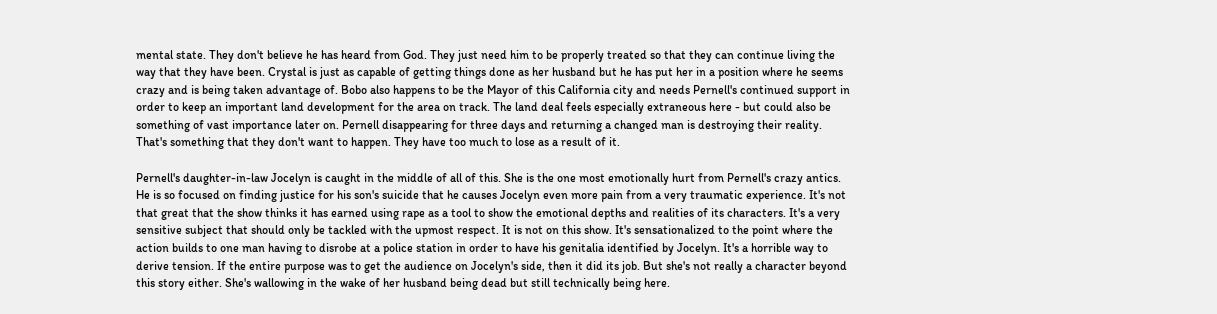mental state. They don't believe he has heard from God. They just need him to be properly treated so that they can continue living the way that they have been. Crystal is just as capable of getting things done as her husband but he has put her in a position where he seems crazy and is being taken advantage of. Bobo also happens to be the Mayor of this California city and needs Pernell's continued support in order to keep an important land development for the area on track. The land deal feels especially extraneous here - but could also be something of vast importance later on. Pernell disappearing for three days and returning a changed man is destroying their reality. That's something that they don't want to happen. They have too much to lose as a result of it.

Pernell's daughter-in-law Jocelyn is caught in the middle of all of this. She is the one most emotionally hurt from Pernell's crazy antics. He is so focused on finding justice for his son's suicide that he causes Jocelyn even more pain from a very traumatic experience. It's not that great that the show thinks it has earned using rape as a tool to show the emotional depths and realities of its characters. It's a very sensitive subject that should only be tackled with the upmost respect. It is not on this show. It's sensationalized to the point where the action builds to one man having to disrobe at a police station in order to have his genitalia identified by Jocelyn. It's a horrible way to derive tension. If the entire purpose was to get the audience on Jocelyn's side, then it did its job. But she's not really a character beyond this story either. She's wallowing in the wake of her husband being dead but still technically being here.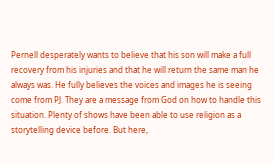Pernell desperately wants to believe that his son will make a full recovery from his injuries and that he will return the same man he always was. He fully believes the voices and images he is seeing come from PJ. They are a message from God on how to handle this situation. Plenty of shows have been able to use religion as a storytelling device before. But here,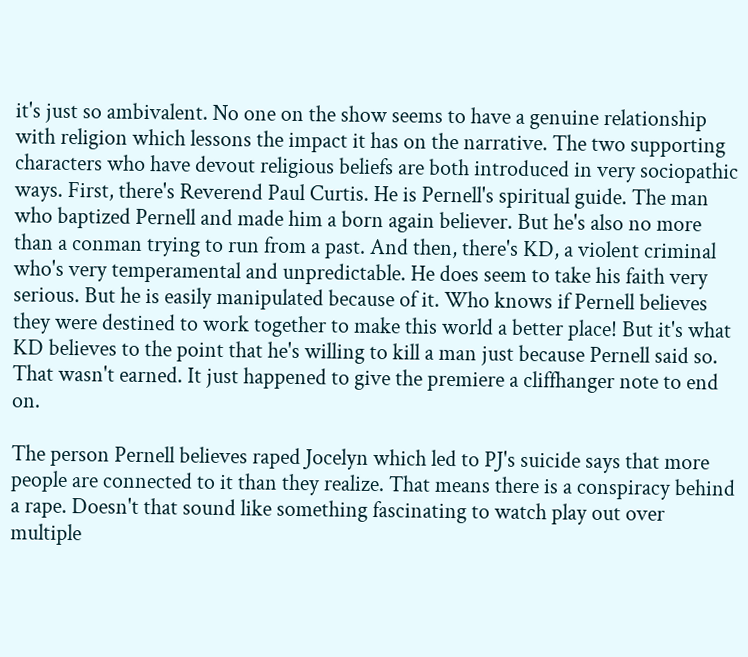it's just so ambivalent. No one on the show seems to have a genuine relationship with religion which lessons the impact it has on the narrative. The two supporting characters who have devout religious beliefs are both introduced in very sociopathic ways. First, there's Reverend Paul Curtis. He is Pernell's spiritual guide. The man who baptized Pernell and made him a born again believer. But he's also no more than a conman trying to run from a past. And then, there's KD, a violent criminal who's very temperamental and unpredictable. He does seem to take his faith very serious. But he is easily manipulated because of it. Who knows if Pernell believes they were destined to work together to make this world a better place! But it's what KD believes to the point that he's willing to kill a man just because Pernell said so. That wasn't earned. It just happened to give the premiere a cliffhanger note to end on.

The person Pernell believes raped Jocelyn which led to PJ's suicide says that more people are connected to it than they realize. That means there is a conspiracy behind a rape. Doesn't that sound like something fascinating to watch play out over multiple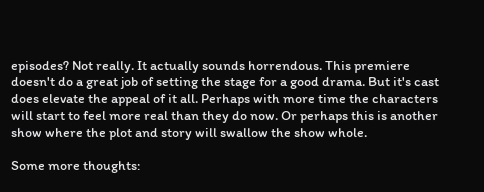episodes? Not really. It actually sounds horrendous. This premiere doesn't do a great job of setting the stage for a good drama. But it's cast does elevate the appeal of it all. Perhaps with more time the characters will start to feel more real than they do now. Or perhaps this is another show where the plot and story will swallow the show whole.

Some more thoughts: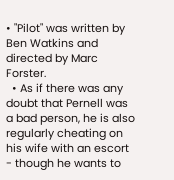• "Pilot" was written by Ben Watkins and directed by Marc Forster.
  • As if there was any doubt that Pernell was a bad person, he is also regularly cheating on his wife with an escort - though he wants to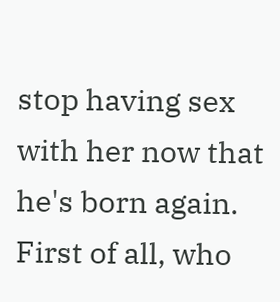stop having sex with her now that he's born again. First of all, who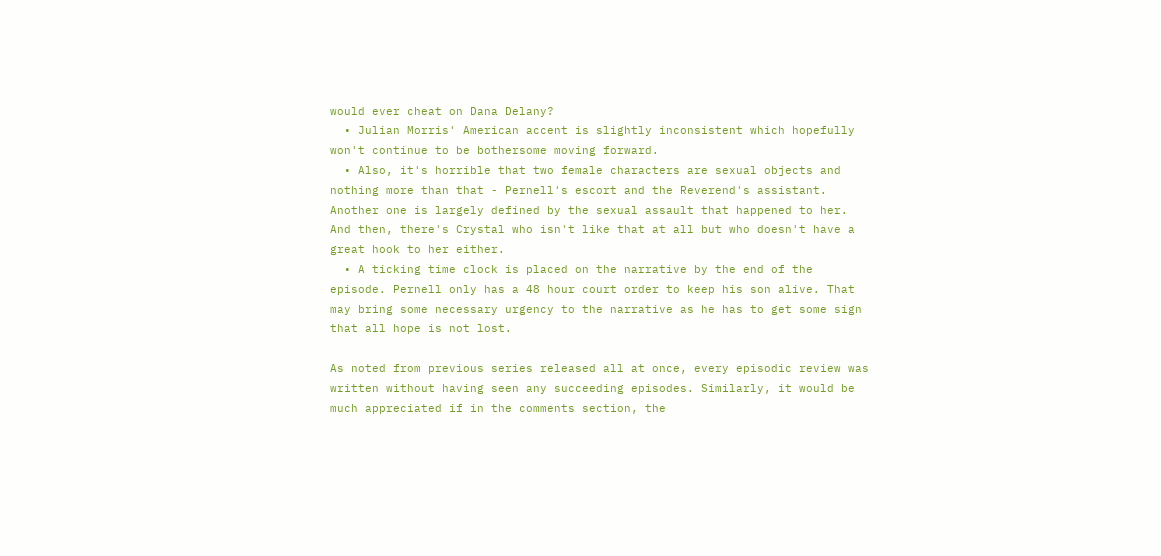would ever cheat on Dana Delany?
  • Julian Morris' American accent is slightly inconsistent which hopefully won't continue to be bothersome moving forward.
  • Also, it's horrible that two female characters are sexual objects and nothing more than that - Pernell's escort and the Reverend's assistant. Another one is largely defined by the sexual assault that happened to her. And then, there's Crystal who isn't like that at all but who doesn't have a great hook to her either.
  • A ticking time clock is placed on the narrative by the end of the episode. Pernell only has a 48 hour court order to keep his son alive. That may bring some necessary urgency to the narrative as he has to get some sign that all hope is not lost.

As noted from previous series released all at once, every episodic review was written without having seen any succeeding episodes. Similarly, it would be much appreciated if in the comments section, the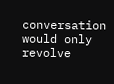conversation would only revolve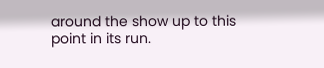around the show up to this point in its run.